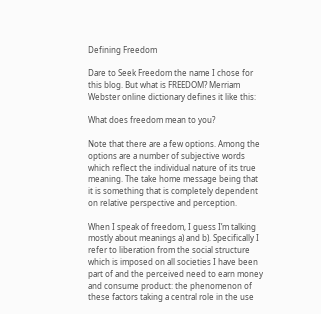Defining Freedom

Dare to Seek Freedom the name I chose for this blog. But what is FREEDOM? Merriam Webster online dictionary defines it like this:

What does freedom mean to you?

Note that there are a few options. Among the options are a number of subjective words which reflect the individual nature of its true meaning. The take home message being that it is something that is completely dependent on relative perspective and perception.

When I speak of freedom, I guess I’m talking mostly about meanings a) and b). Specifically I refer to liberation from the social structure which is imposed on all societies I have been part of and the perceived need to earn money and consume product: the phenomenon of these factors taking a central role in the use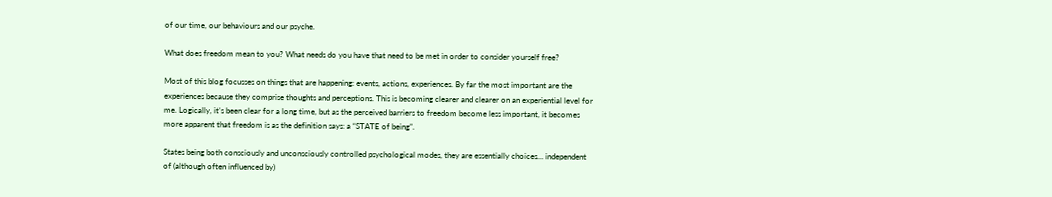of our time, our behaviours and our psyche.

What does freedom mean to you? What needs do you have that need to be met in order to consider yourself free?

Most of this blog focusses on things that are happening: events, actions, experiences. By far the most important are the experiences because they comprise thoughts and perceptions. This is becoming clearer and clearer on an experiential level for me. Logically, it’s been clear for a long time, but as the perceived barriers to freedom become less important, it becomes more apparent that freedom is as the definition says: a “STATE of being”.

States being both consciously and unconsciously controlled psychological modes, they are essentially choices… independent of (although often influenced by)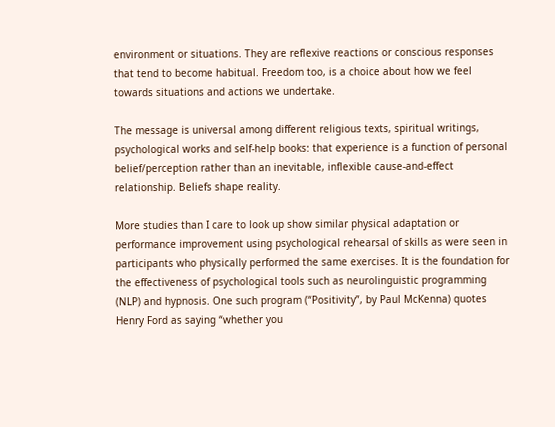environment or situations. They are reflexive reactions or conscious responses that tend to become habitual. Freedom too, is a choice about how we feel towards situations and actions we undertake.

The message is universal among different religious texts, spiritual writings, psychological works and self-help books: that experience is a function of personal belief/perception rather than an inevitable, inflexible cause-and-effect relationship. Beliefs shape reality.

More studies than I care to look up show similar physical adaptation or performance improvement using psychological rehearsal of skills as were seen in participants who physically performed the same exercises. It is the foundation for the effectiveness of psychological tools such as neurolinguistic programming (NLP) and hypnosis. One such program (“Positivity”, by Paul McKenna) quotes Henry Ford as saying “whether you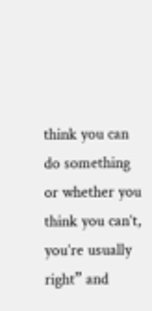think you can do something or whether you think you can’t, you’re usually right” and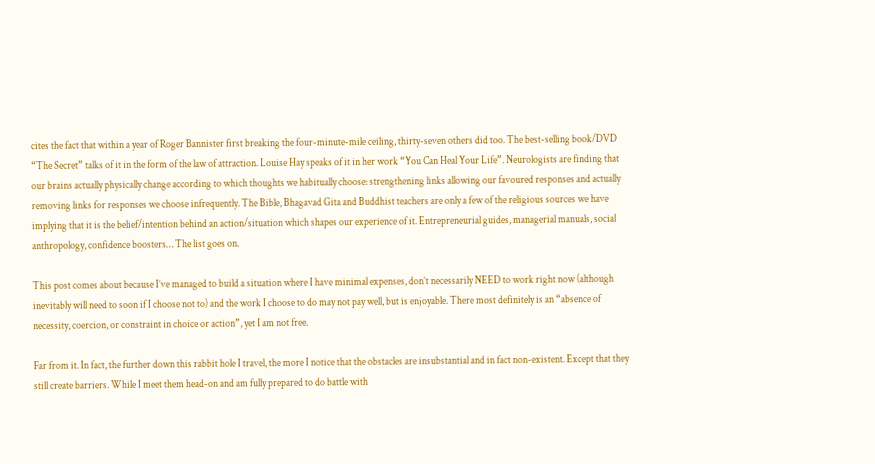cites the fact that within a year of Roger Bannister first breaking the four-minute-mile ceiling, thirty-seven others did too. The best-selling book/DVD “The Secret” talks of it in the form of the law of attraction. Louise Hay speaks of it in her work “You Can Heal Your Life”. Neurologists are finding that our brains actually physically change according to which thoughts we habitually choose: strengthening links allowing our favoured responses and actually removing links for responses we choose infrequently. The Bible, Bhagavad Gita and Buddhist teachers are only a few of the religious sources we have implying that it is the belief/intention behind an action/situation which shapes our experience of it. Entrepreneurial guides, managerial manuals, social anthropology, confidence boosters… The list goes on.

This post comes about because I’ve managed to build a situation where I have minimal expenses, don’t necessarily NEED to work right now (although inevitably will need to soon if I choose not to) and the work I choose to do may not pay well, but is enjoyable. There most definitely is an “absence of necessity, coercion, or constraint in choice or action”, yet I am not free.

Far from it. In fact, the further down this rabbit hole I travel, the more I notice that the obstacles are insubstantial and in fact non-existent. Except that they still create barriers. While I meet them head-on and am fully prepared to do battle with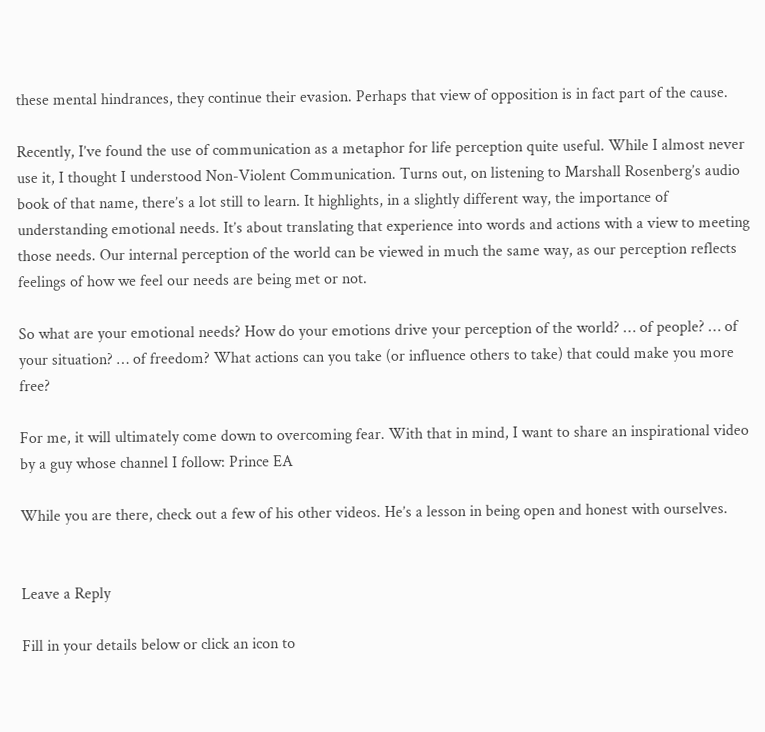these mental hindrances, they continue their evasion. Perhaps that view of opposition is in fact part of the cause.

Recently, I’ve found the use of communication as a metaphor for life perception quite useful. While I almost never use it, I thought I understood Non-Violent Communication. Turns out, on listening to Marshall Rosenberg’s audio book of that name, there’s a lot still to learn. It highlights, in a slightly different way, the importance of understanding emotional needs. It’s about translating that experience into words and actions with a view to meeting those needs. Our internal perception of the world can be viewed in much the same way, as our perception reflects feelings of how we feel our needs are being met or not.

So what are your emotional needs? How do your emotions drive your perception of the world? … of people? … of your situation? … of freedom? What actions can you take (or influence others to take) that could make you more free?

For me, it will ultimately come down to overcoming fear. With that in mind, I want to share an inspirational video by a guy whose channel I follow: Prince EA

While you are there, check out a few of his other videos. He’s a lesson in being open and honest with ourselves.


Leave a Reply

Fill in your details below or click an icon to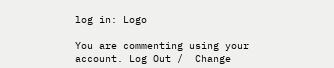log in: Logo

You are commenting using your account. Log Out /  Change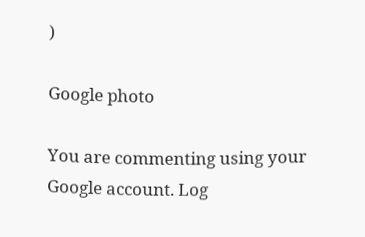)

Google photo

You are commenting using your Google account. Log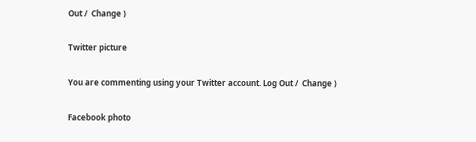Out /  Change )

Twitter picture

You are commenting using your Twitter account. Log Out /  Change )

Facebook photo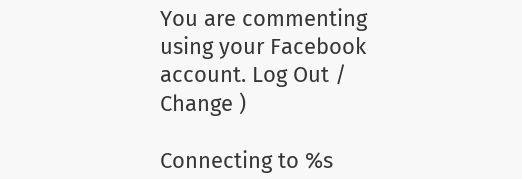You are commenting using your Facebook account. Log Out /  Change )

Connecting to %s